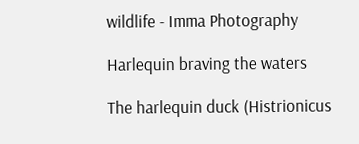wildlife - Imma Photography

Harlequin braving the waters

The harlequin duck (Histrionicus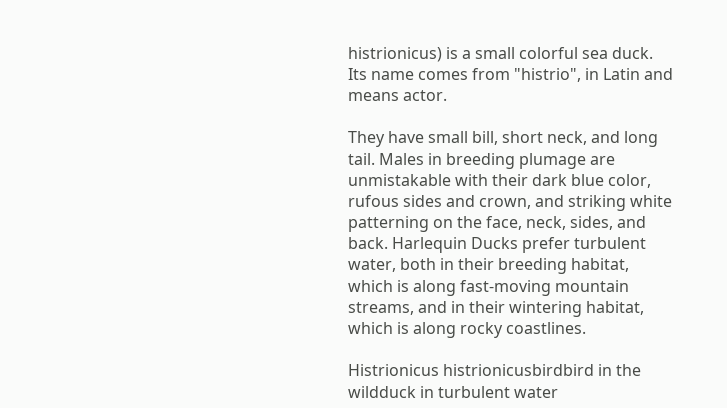histrionicus) is a small colorful sea duck. Its name comes from "histrio", in Latin and means actor.

They have small bill, short neck, and long tail. Males in breeding plumage are unmistakable with their dark blue color, rufous sides and crown, and striking white patterning on the face, neck, sides, and back. Harlequin Ducks prefer turbulent water, both in their breeding habitat, which is along fast-moving mountain streams, and in their wintering habitat, which is along rocky coastlines.

Histrionicus histrionicusbirdbird in the wildduck in turbulent water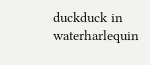duckduck in waterharlequin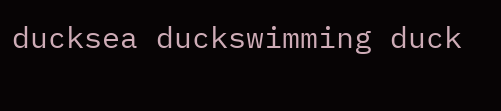ducksea duckswimming duck